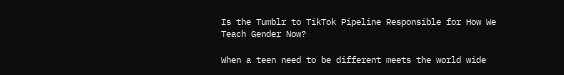Is the Tumblr to TikTok Pipeline Responsible for How We Teach Gender Now?

When a teen need to be different meets the world wide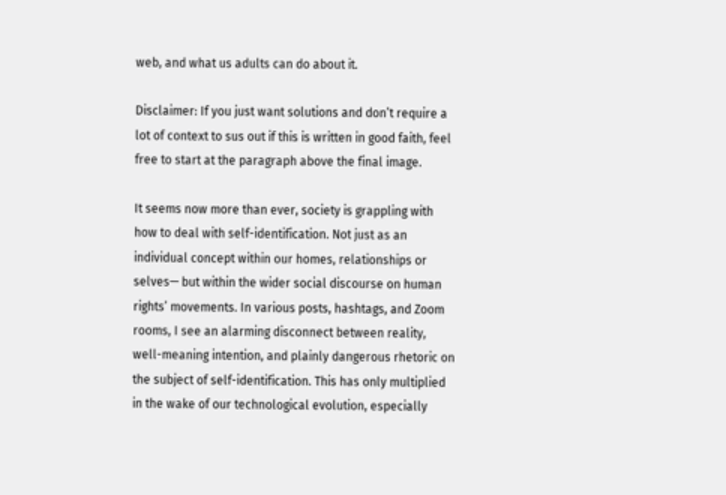web, and what us adults can do about it.

Disclaimer: If you just want solutions and don’t require a lot of context to sus out if this is written in good faith, feel free to start at the paragraph above the final image.

It seems now more than ever, society is grappling with how to deal with self-identification. Not just as an individual concept within our homes, relationships or selves— but within the wider social discourse on human rights’ movements. In various posts, hashtags, and Zoom rooms, I see an alarming disconnect between reality, well-meaning intention, and plainly dangerous rhetoric on the subject of self-identification. This has only multiplied in the wake of our technological evolution, especially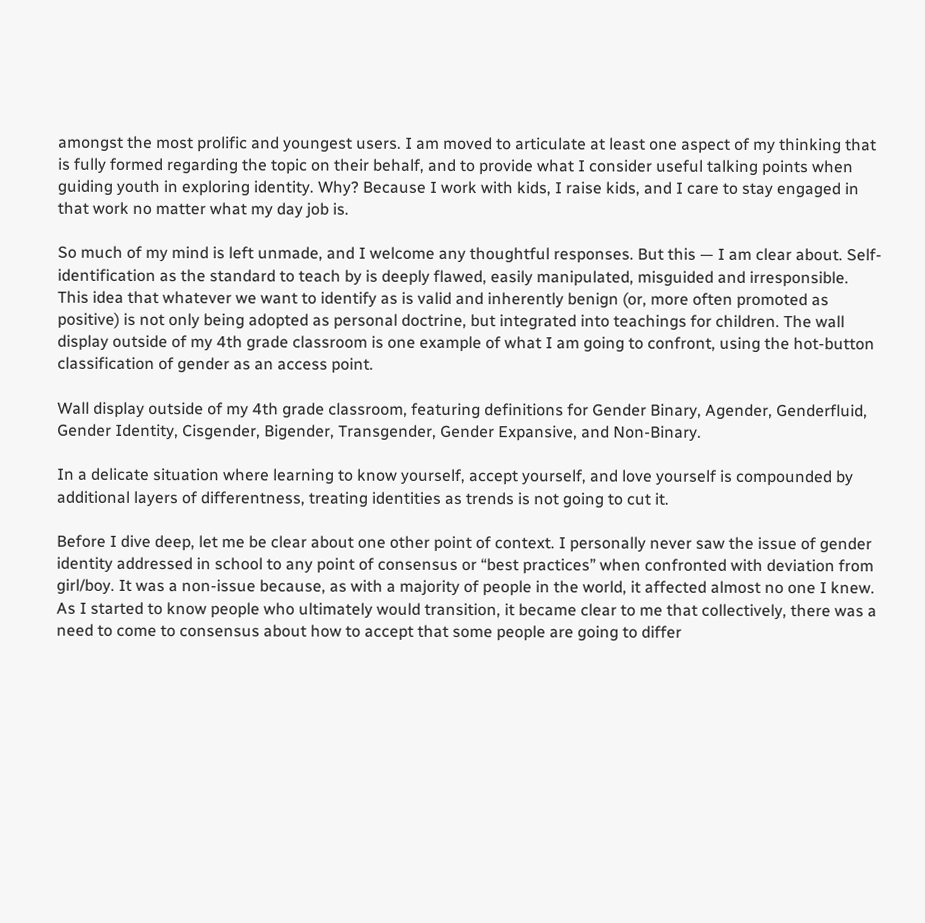amongst the most prolific and youngest users. I am moved to articulate at least one aspect of my thinking that is fully formed regarding the topic on their behalf, and to provide what I consider useful talking points when guiding youth in exploring identity. Why? Because I work with kids, I raise kids, and I care to stay engaged in that work no matter what my day job is.

So much of my mind is left unmade, and I welcome any thoughtful responses. But this — I am clear about. Self-identification as the standard to teach by is deeply flawed, easily manipulated, misguided and irresponsible. This idea that whatever we want to identify as is valid and inherently benign (or, more often promoted as positive) is not only being adopted as personal doctrine, but integrated into teachings for children. The wall display outside of my 4th grade classroom is one example of what I am going to confront, using the hot-button classification of gender as an access point.

Wall display outside of my 4th grade classroom, featuring definitions for Gender Binary, Agender, Genderfluid, Gender Identity, Cisgender, Bigender, Transgender, Gender Expansive, and Non-Binary.

In a delicate situation where learning to know yourself, accept yourself, and love yourself is compounded by additional layers of differentness, treating identities as trends is not going to cut it.

Before I dive deep, let me be clear about one other point of context. I personally never saw the issue of gender identity addressed in school to any point of consensus or “best practices” when confronted with deviation from girl/boy. It was a non-issue because, as with a majority of people in the world, it affected almost no one I knew. As I started to know people who ultimately would transition, it became clear to me that collectively, there was a need to come to consensus about how to accept that some people are going to differ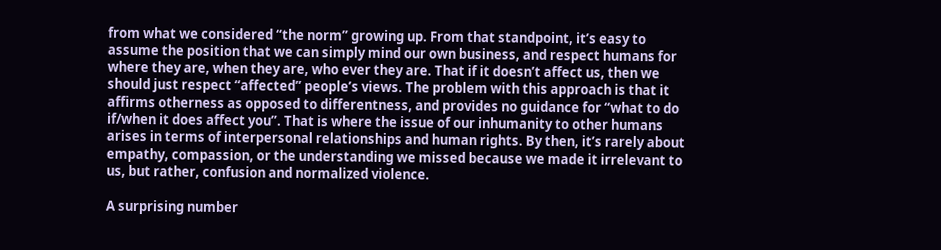from what we considered “the norm” growing up. From that standpoint, it’s easy to assume the position that we can simply mind our own business, and respect humans for where they are, when they are, who ever they are. That if it doesn’t affect us, then we should just respect “affected” people’s views. The problem with this approach is that it affirms otherness as opposed to differentness, and provides no guidance for “what to do if/when it does affect you”. That is where the issue of our inhumanity to other humans arises in terms of interpersonal relationships and human rights. By then, it’s rarely about empathy, compassion, or the understanding we missed because we made it irrelevant to us, but rather, confusion and normalized violence.

A surprising number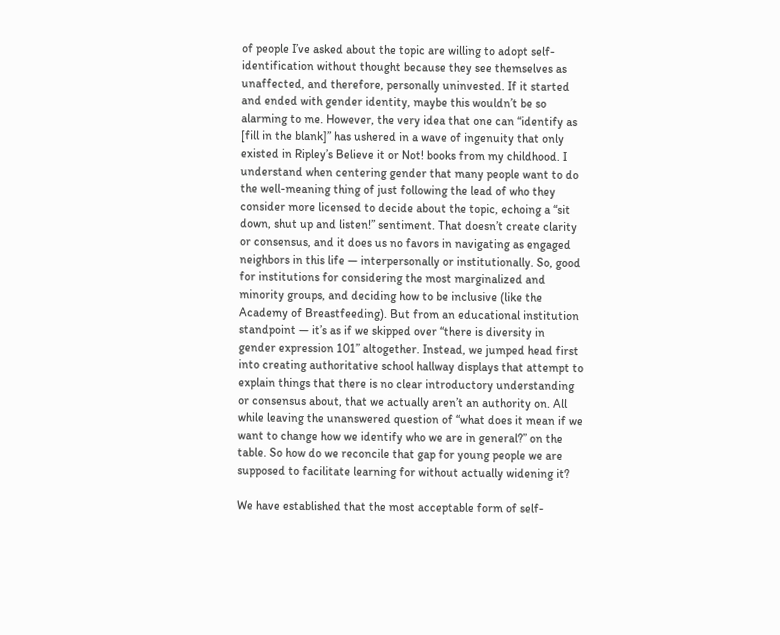of people I’ve asked about the topic are willing to adopt self-identification without thought because they see themselves as unaffected, and therefore, personally uninvested. If it started and ended with gender identity, maybe this wouldn’t be so alarming to me. However, the very idea that one can “identify as [fill in the blank]” has ushered in a wave of ingenuity that only existed in Ripley’s Believe it or Not! books from my childhood. I understand when centering gender that many people want to do the well-meaning thing of just following the lead of who they consider more licensed to decide about the topic, echoing a “sit down, shut up and listen!” sentiment. That doesn’t create clarity or consensus, and it does us no favors in navigating as engaged neighbors in this life — interpersonally or institutionally. So, good for institutions for considering the most marginalized and minority groups, and deciding how to be inclusive (like the Academy of Breastfeeding). But from an educational institution standpoint — it’s as if we skipped over “there is diversity in gender expression 101” altogether. Instead, we jumped head first into creating authoritative school hallway displays that attempt to explain things that there is no clear introductory understanding or consensus about, that we actually aren’t an authority on. All while leaving the unanswered question of “what does it mean if we want to change how we identify who we are in general?” on the table. So how do we reconcile that gap for young people we are supposed to facilitate learning for without actually widening it?

We have established that the most acceptable form of self-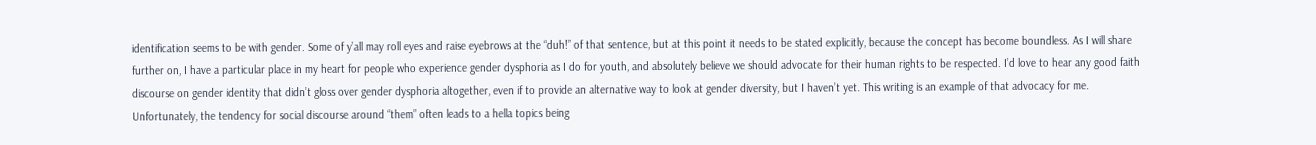identification seems to be with gender. Some of y’all may roll eyes and raise eyebrows at the “duh!” of that sentence, but at this point it needs to be stated explicitly, because the concept has become boundless. As I will share further on, I have a particular place in my heart for people who experience gender dysphoria as I do for youth, and absolutely believe we should advocate for their human rights to be respected. I’d love to hear any good faith discourse on gender identity that didn’t gloss over gender dysphoria altogether, even if to provide an alternative way to look at gender diversity, but I haven’t yet. This writing is an example of that advocacy for me. Unfortunately, the tendency for social discourse around “them” often leads to a hella topics being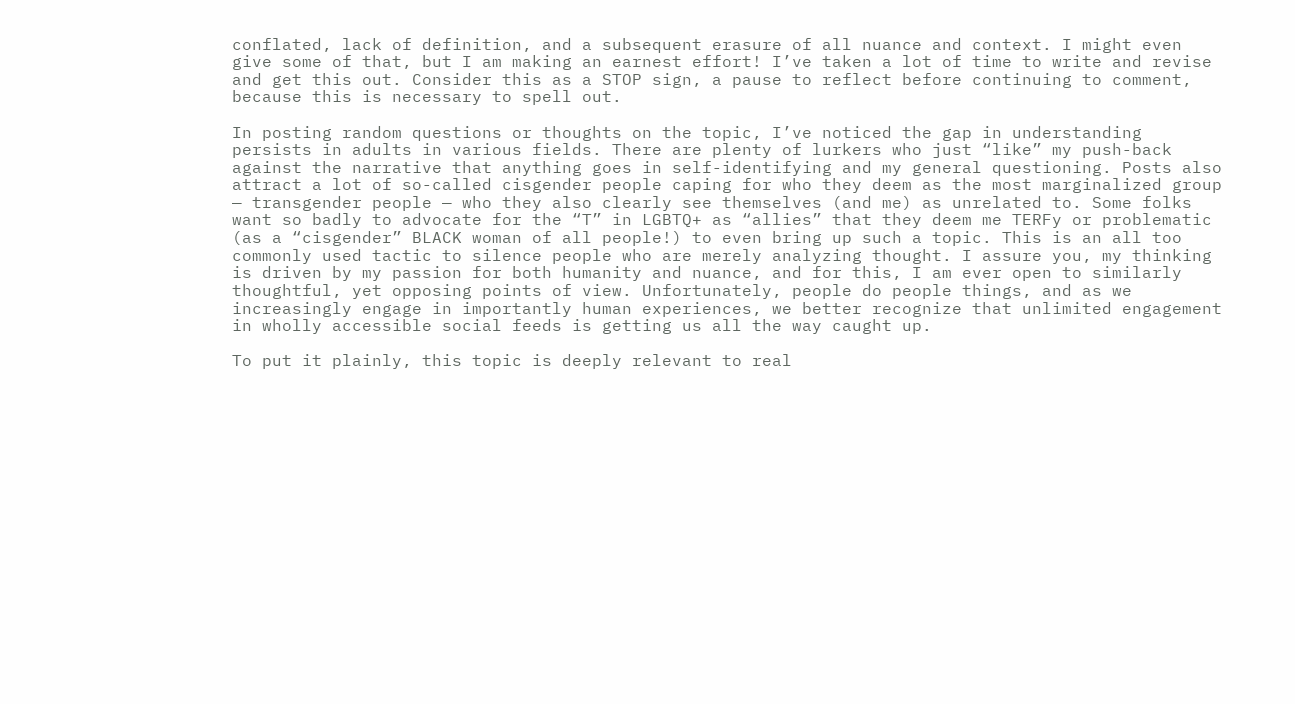conflated, lack of definition, and a subsequent erasure of all nuance and context. I might even give some of that, but I am making an earnest effort! I’ve taken a lot of time to write and revise and get this out. Consider this as a STOP sign, a pause to reflect before continuing to comment, because this is necessary to spell out.

In posting random questions or thoughts on the topic, I’ve noticed the gap in understanding persists in adults in various fields. There are plenty of lurkers who just “like” my push-back against the narrative that anything goes in self-identifying and my general questioning. Posts also attract a lot of so-called cisgender people caping for who they deem as the most marginalized group — transgender people — who they also clearly see themselves (and me) as unrelated to. Some folks want so badly to advocate for the “T” in LGBTQ+ as “allies” that they deem me TERFy or problematic (as a “cisgender” BLACK woman of all people!) to even bring up such a topic. This is an all too commonly used tactic to silence people who are merely analyzing thought. I assure you, my thinking is driven by my passion for both humanity and nuance, and for this, I am ever open to similarly thoughtful, yet opposing points of view. Unfortunately, people do people things, and as we increasingly engage in importantly human experiences, we better recognize that unlimited engagement in wholly accessible social feeds is getting us all the way caught up.

To put it plainly, this topic is deeply relevant to real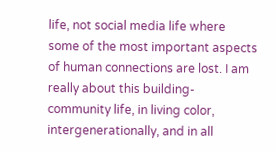life, not social media life where some of the most important aspects of human connections are lost. I am really about this building-community life, in living color, intergenerationally, and in all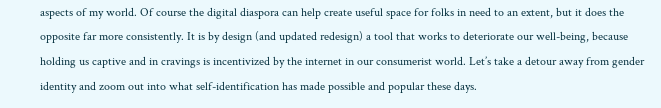aspects of my world. Of course the digital diaspora can help create useful space for folks in need to an extent, but it does the opposite far more consistently. It is by design (and updated redesign) a tool that works to deteriorate our well-being, because holding us captive and in cravings is incentivized by the internet in our consumerist world. Let’s take a detour away from gender identity and zoom out into what self-identification has made possible and popular these days.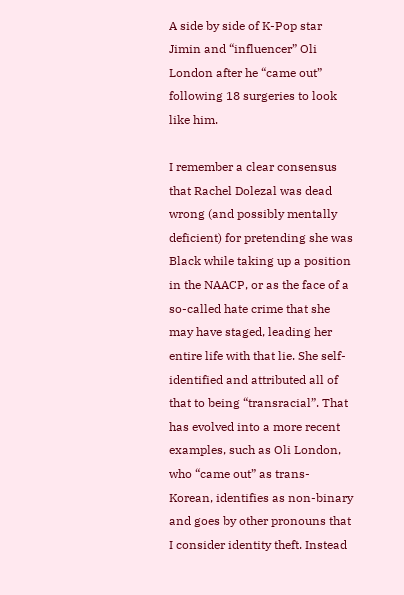A side by side of K-Pop star Jimin and “influencer” Oli London after he “came out” following 18 surgeries to look like him.

I remember a clear consensus that Rachel Dolezal was dead wrong (and possibly mentally deficient) for pretending she was Black while taking up a position in the NAACP, or as the face of a so-called hate crime that she may have staged, leading her entire life with that lie. She self-identified and attributed all of that to being “transracial”. That has evolved into a more recent examples, such as Oli London, who “came out” as trans-Korean, identifies as non-binary and goes by other pronouns that I consider identity theft. Instead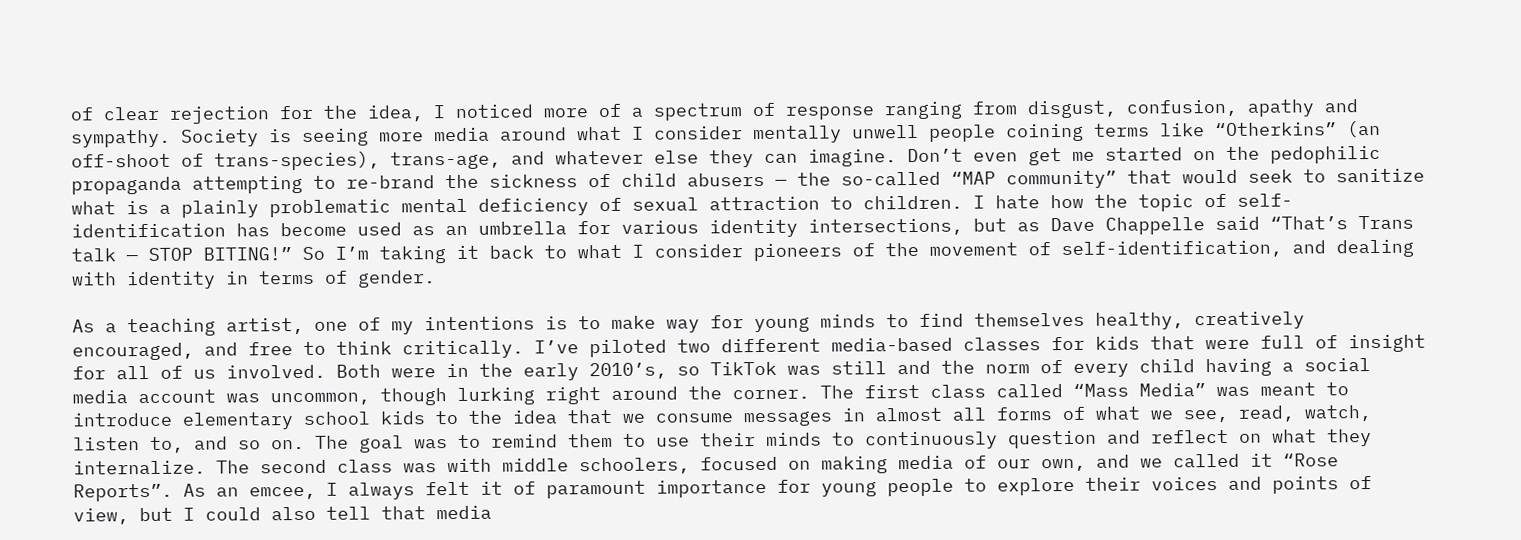of clear rejection for the idea, I noticed more of a spectrum of response ranging from disgust, confusion, apathy and sympathy. Society is seeing more media around what I consider mentally unwell people coining terms like “Otherkins” (an off-shoot of trans-species), trans-age, and whatever else they can imagine. Don’t even get me started on the pedophilic propaganda attempting to re-brand the sickness of child abusers — the so-called “MAP community” that would seek to sanitize what is a plainly problematic mental deficiency of sexual attraction to children. I hate how the topic of self-identification has become used as an umbrella for various identity intersections, but as Dave Chappelle said “That’s Trans talk — STOP BITING!” So I’m taking it back to what I consider pioneers of the movement of self-identification, and dealing with identity in terms of gender.

As a teaching artist, one of my intentions is to make way for young minds to find themselves healthy, creatively encouraged, and free to think critically. I’ve piloted two different media-based classes for kids that were full of insight for all of us involved. Both were in the early 2010’s, so TikTok was still and the norm of every child having a social media account was uncommon, though lurking right around the corner. The first class called “Mass Media” was meant to introduce elementary school kids to the idea that we consume messages in almost all forms of what we see, read, watch, listen to, and so on. The goal was to remind them to use their minds to continuously question and reflect on what they internalize. The second class was with middle schoolers, focused on making media of our own, and we called it “Rose Reports”. As an emcee, I always felt it of paramount importance for young people to explore their voices and points of view, but I could also tell that media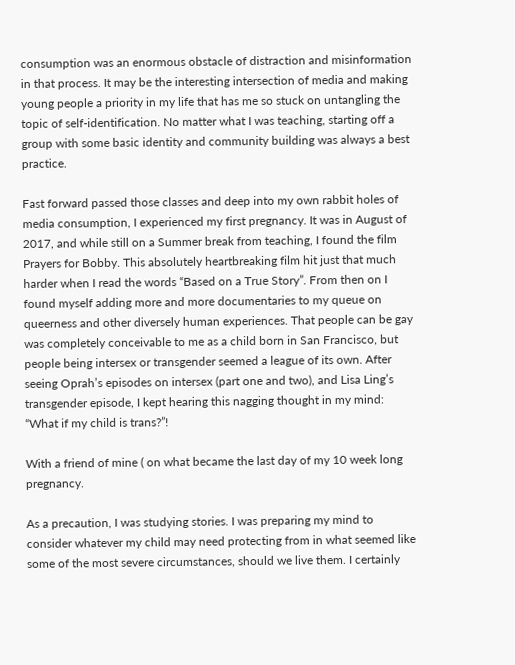consumption was an enormous obstacle of distraction and misinformation in that process. It may be the interesting intersection of media and making young people a priority in my life that has me so stuck on untangling the topic of self-identification. No matter what I was teaching, starting off a group with some basic identity and community building was always a best practice.

Fast forward passed those classes and deep into my own rabbit holes of media consumption, I experienced my first pregnancy. It was in August of 2017, and while still on a Summer break from teaching, I found the film Prayers for Bobby. This absolutely heartbreaking film hit just that much harder when I read the words “Based on a True Story”. From then on I found myself adding more and more documentaries to my queue on queerness and other diversely human experiences. That people can be gay was completely conceivable to me as a child born in San Francisco, but people being intersex or transgender seemed a league of its own. After seeing Oprah’s episodes on intersex (part one and two), and Lisa Ling’s transgender episode, I kept hearing this nagging thought in my mind: “What if my child is trans?”!

With a friend of mine ( on what became the last day of my 10 week long pregnancy.

As a precaution, I was studying stories. I was preparing my mind to consider whatever my child may need protecting from in what seemed like some of the most severe circumstances, should we live them. I certainly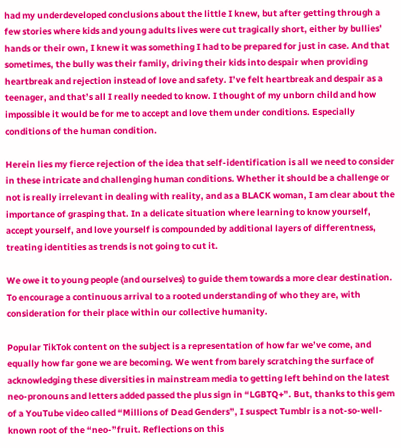had my underdeveloped conclusions about the little I knew, but after getting through a few stories where kids and young adults lives were cut tragically short, either by bullies’ hands or their own, I knew it was something I had to be prepared for just in case. And that sometimes, the bully was their family, driving their kids into despair when providing heartbreak and rejection instead of love and safety. I’ve felt heartbreak and despair as a teenager, and that’s all I really needed to know. I thought of my unborn child and how impossible it would be for me to accept and love them under conditions. Especially conditions of the human condition.

Herein lies my fierce rejection of the idea that self-identification is all we need to consider in these intricate and challenging human conditions. Whether it should be a challenge or not is really irrelevant in dealing with reality, and as a BLACK woman, I am clear about the importance of grasping that. In a delicate situation where learning to know yourself, accept yourself, and love yourself is compounded by additional layers of differentness, treating identities as trends is not going to cut it.

We owe it to young people (and ourselves) to guide them towards a more clear destination. To encourage a continuous arrival to a rooted understanding of who they are, with consideration for their place within our collective humanity.

Popular TikTok content on the subject is a representation of how far we’ve come, and equally how far gone we are becoming. We went from barely scratching the surface of acknowledging these diversities in mainstream media to getting left behind on the latest neo-pronouns and letters added passed the plus sign in “LGBTQ+”. But, thanks to this gem of a YouTube video called “Millions of Dead Genders”, I suspect Tumblr is a not-so-well-known root of the “neo-”fruit. Reflections on this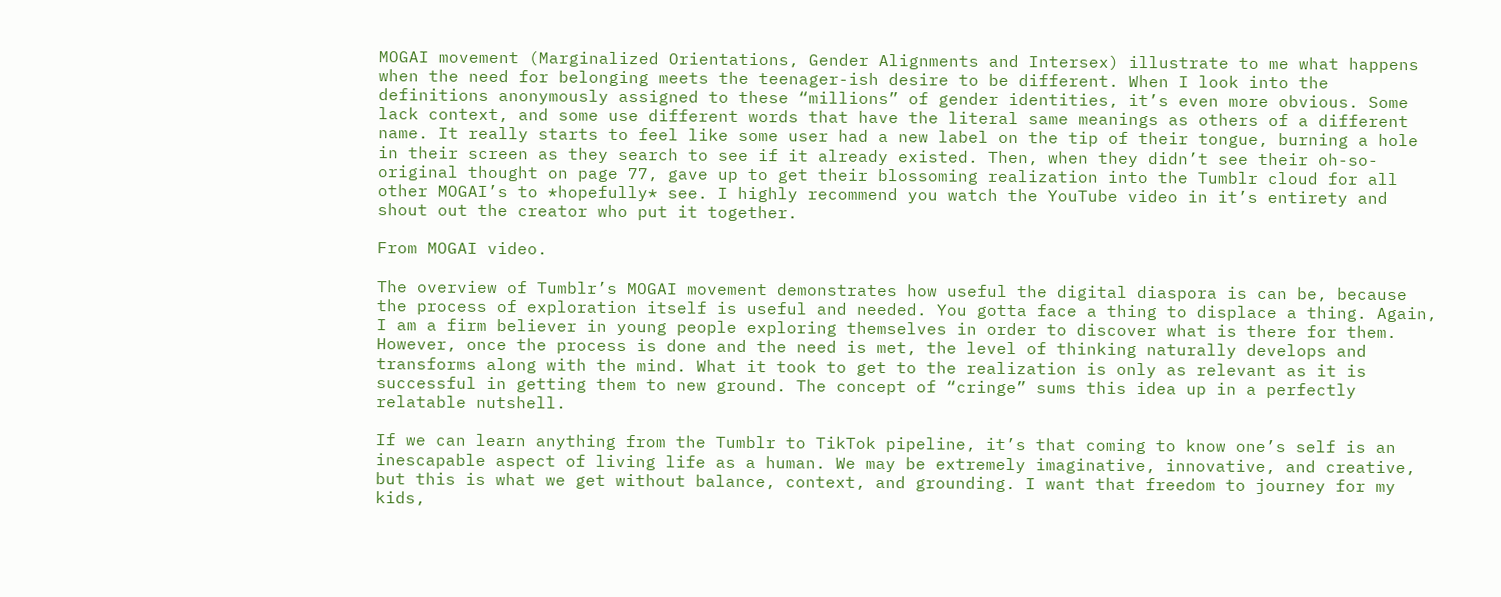MOGAI movement (Marginalized Orientations, Gender Alignments and Intersex) illustrate to me what happens when the need for belonging meets the teenager-ish desire to be different. When I look into the definitions anonymously assigned to these “millions” of gender identities, it’s even more obvious. Some lack context, and some use different words that have the literal same meanings as others of a different name. It really starts to feel like some user had a new label on the tip of their tongue, burning a hole in their screen as they search to see if it already existed. Then, when they didn’t see their oh-so-original thought on page 77, gave up to get their blossoming realization into the Tumblr cloud for all other MOGAI’s to *hopefully* see. I highly recommend you watch the YouTube video in it’s entirety and shout out the creator who put it together.

From MOGAI video.

The overview of Tumblr’s MOGAI movement demonstrates how useful the digital diaspora is can be, because the process of exploration itself is useful and needed. You gotta face a thing to displace a thing. Again, I am a firm believer in young people exploring themselves in order to discover what is there for them. However, once the process is done and the need is met, the level of thinking naturally develops and transforms along with the mind. What it took to get to the realization is only as relevant as it is successful in getting them to new ground. The concept of “cringe” sums this idea up in a perfectly relatable nutshell.

If we can learn anything from the Tumblr to TikTok pipeline, it’s that coming to know one’s self is an inescapable aspect of living life as a human. We may be extremely imaginative, innovative, and creative, but this is what we get without balance, context, and grounding. I want that freedom to journey for my kids,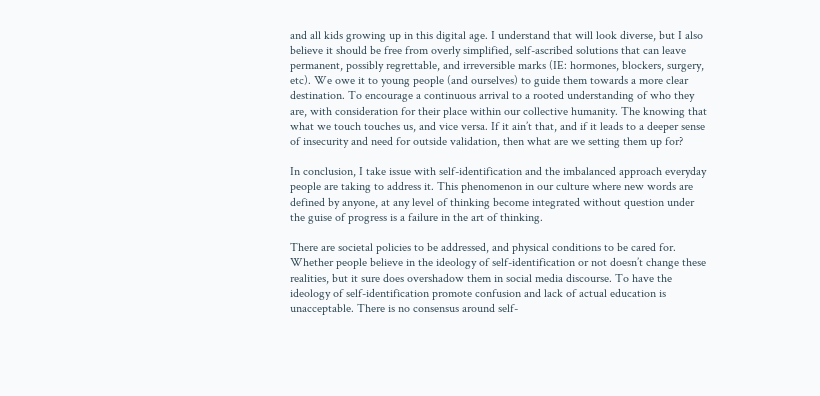and all kids growing up in this digital age. I understand that will look diverse, but I also believe it should be free from overly simplified, self-ascribed solutions that can leave permanent, possibly regrettable, and irreversible marks (IE: hormones, blockers, surgery, etc). We owe it to young people (and ourselves) to guide them towards a more clear destination. To encourage a continuous arrival to a rooted understanding of who they are, with consideration for their place within our collective humanity. The knowing that what we touch touches us, and vice versa. If it ain’t that, and if it leads to a deeper sense of insecurity and need for outside validation, then what are we setting them up for?

In conclusion, I take issue with self-identification and the imbalanced approach everyday people are taking to address it. This phenomenon in our culture where new words are defined by anyone, at any level of thinking become integrated without question under the guise of progress is a failure in the art of thinking.

There are societal policies to be addressed, and physical conditions to be cared for. Whether people believe in the ideology of self-identification or not doesn’t change these realities, but it sure does overshadow them in social media discourse. To have the ideology of self-identification promote confusion and lack of actual education is unacceptable. There is no consensus around self-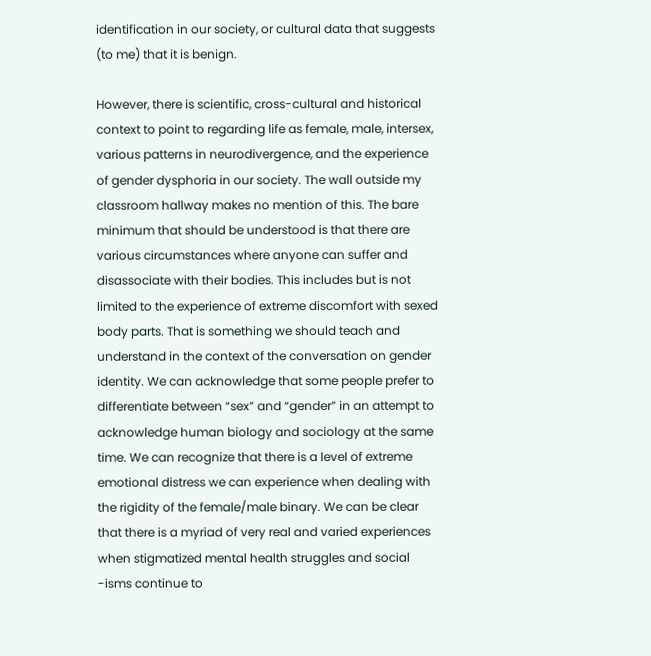identification in our society, or cultural data that suggests (to me) that it is benign.

However, there is scientific, cross-cultural and historical context to point to regarding life as female, male, intersex, various patterns in neurodivergence, and the experience of gender dysphoria in our society. The wall outside my classroom hallway makes no mention of this. The bare minimum that should be understood is that there are various circumstances where anyone can suffer and disassociate with their bodies. This includes but is not limited to the experience of extreme discomfort with sexed body parts. That is something we should teach and understand in the context of the conversation on gender identity. We can acknowledge that some people prefer to differentiate between “sex” and “gender” in an attempt to acknowledge human biology and sociology at the same time. We can recognize that there is a level of extreme emotional distress we can experience when dealing with the rigidity of the female/male binary. We can be clear that there is a myriad of very real and varied experiences when stigmatized mental health struggles and social -isms continue to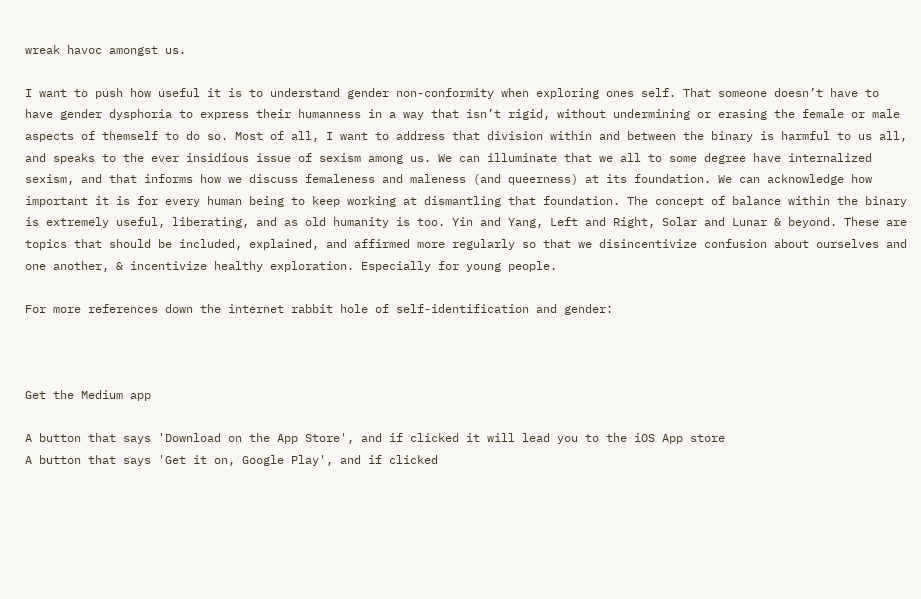wreak havoc amongst us.

I want to push how useful it is to understand gender non-conformity when exploring ones self. That someone doesn’t have to have gender dysphoria to express their humanness in a way that isn’t rigid, without undermining or erasing the female or male aspects of themself to do so. Most of all, I want to address that division within and between the binary is harmful to us all, and speaks to the ever insidious issue of sexism among us. We can illuminate that we all to some degree have internalized sexism, and that informs how we discuss femaleness and maleness (and queerness) at its foundation. We can acknowledge how important it is for every human being to keep working at dismantling that foundation. The concept of balance within the binary is extremely useful, liberating, and as old humanity is too. Yin and Yang, Left and Right, Solar and Lunar & beyond. These are topics that should be included, explained, and affirmed more regularly so that we disincentivize confusion about ourselves and one another, & incentivize healthy exploration. Especially for young people.

For more references down the internet rabbit hole of self-identification and gender:



Get the Medium app

A button that says 'Download on the App Store', and if clicked it will lead you to the iOS App store
A button that says 'Get it on, Google Play', and if clicked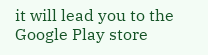it will lead you to the Google Play store